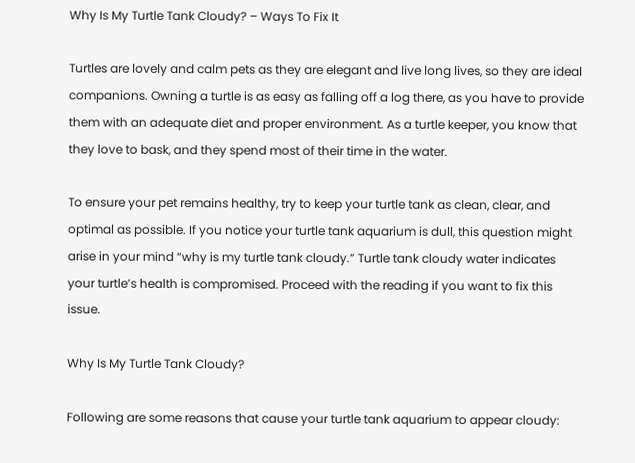Why Is My Turtle Tank Cloudy? – Ways To Fix It

Turtles are lovely and calm pets as they are elegant and live long lives, so they are ideal companions. Owning a turtle is as easy as falling off a log there, as you have to provide them with an adequate diet and proper environment. As a turtle keeper, you know that they love to bask, and they spend most of their time in the water.

To ensure your pet remains healthy, try to keep your turtle tank as clean, clear, and optimal as possible. If you notice your turtle tank aquarium is dull, this question might arise in your mind “why is my turtle tank cloudy.” Turtle tank cloudy water indicates your turtle’s health is compromised. Proceed with the reading if you want to fix this issue.

Why Is My Turtle Tank Cloudy?

Following are some reasons that cause your turtle tank aquarium to appear cloudy: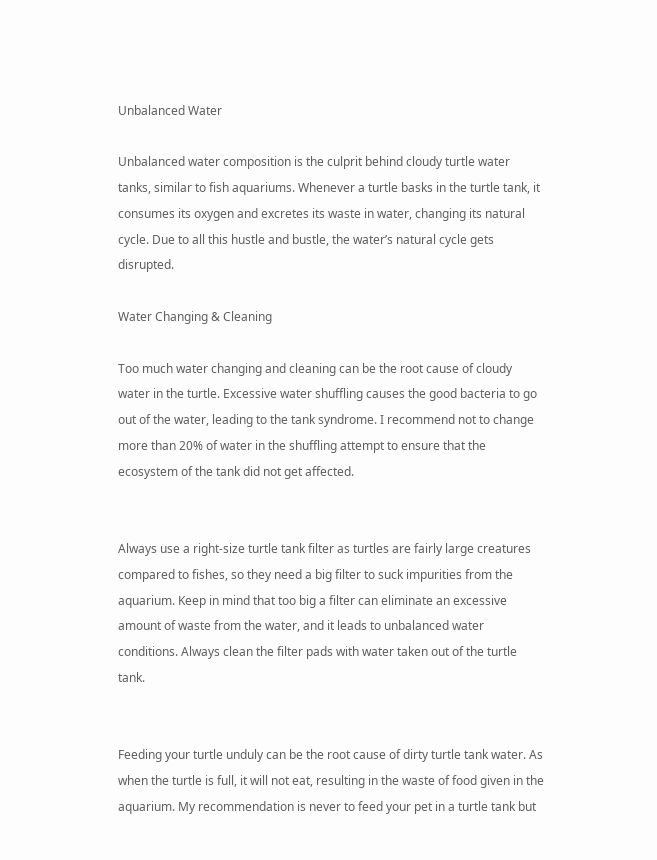Unbalanced Water

Unbalanced water composition is the culprit behind cloudy turtle water tanks, similar to fish aquariums. Whenever a turtle basks in the turtle tank, it consumes its oxygen and excretes its waste in water, changing its natural cycle. Due to all this hustle and bustle, the water’s natural cycle gets disrupted.

Water Changing & Cleaning

Too much water changing and cleaning can be the root cause of cloudy water in the turtle. Excessive water shuffling causes the good bacteria to go out of the water, leading to the tank syndrome. I recommend not to change more than 20% of water in the shuffling attempt to ensure that the ecosystem of the tank did not get affected.


Always use a right-size turtle tank filter as turtles are fairly large creatures compared to fishes, so they need a big filter to suck impurities from the aquarium. Keep in mind that too big a filter can eliminate an excessive amount of waste from the water, and it leads to unbalanced water conditions. Always clean the filter pads with water taken out of the turtle tank.


Feeding your turtle unduly can be the root cause of dirty turtle tank water. As when the turtle is full, it will not eat, resulting in the waste of food given in the aquarium. My recommendation is never to feed your pet in a turtle tank but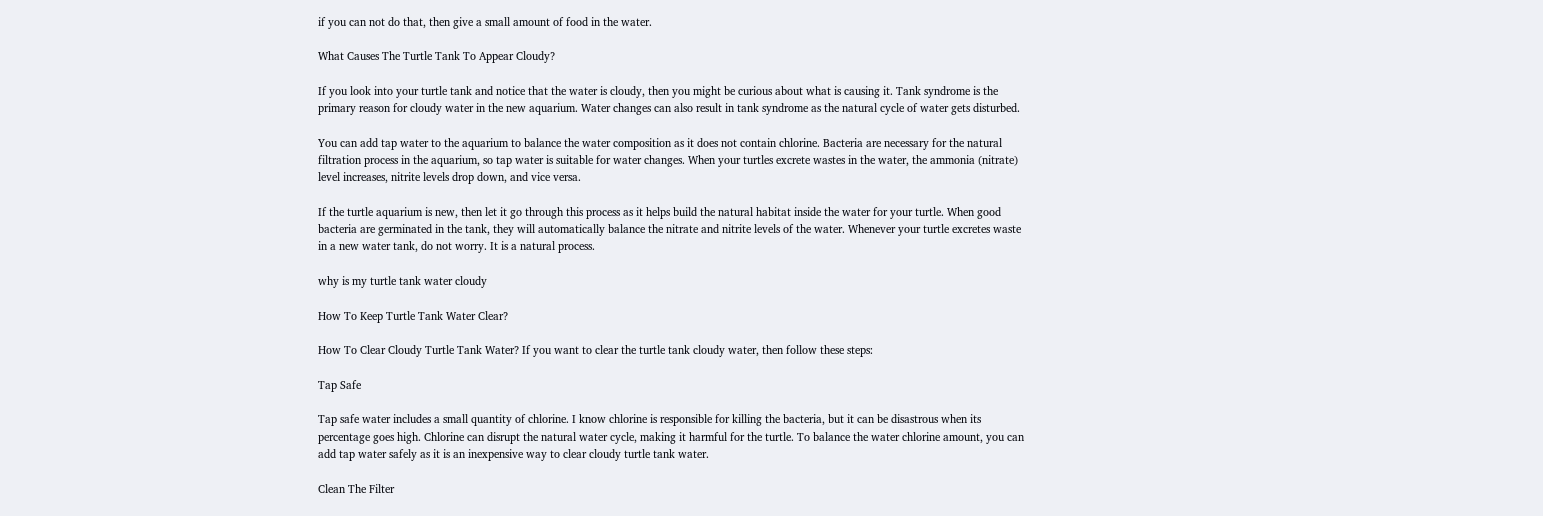if you can not do that, then give a small amount of food in the water.

What Causes The Turtle Tank To Appear Cloudy?

If you look into your turtle tank and notice that the water is cloudy, then you might be curious about what is causing it. Tank syndrome is the primary reason for cloudy water in the new aquarium. Water changes can also result in tank syndrome as the natural cycle of water gets disturbed.

You can add tap water to the aquarium to balance the water composition as it does not contain chlorine. Bacteria are necessary for the natural filtration process in the aquarium, so tap water is suitable for water changes. When your turtles excrete wastes in the water, the ammonia (nitrate) level increases, nitrite levels drop down, and vice versa.

If the turtle aquarium is new, then let it go through this process as it helps build the natural habitat inside the water for your turtle. When good bacteria are germinated in the tank, they will automatically balance the nitrate and nitrite levels of the water. Whenever your turtle excretes waste in a new water tank, do not worry. It is a natural process.

why is my turtle tank water cloudy

How To Keep Turtle Tank Water Clear?

How To Clear Cloudy Turtle Tank Water? If you want to clear the turtle tank cloudy water, then follow these steps:

Tap Safe

Tap safe water includes a small quantity of chlorine. I know chlorine is responsible for killing the bacteria, but it can be disastrous when its percentage goes high. Chlorine can disrupt the natural water cycle, making it harmful for the turtle. To balance the water chlorine amount, you can add tap water safely as it is an inexpensive way to clear cloudy turtle tank water.

Clean The Filter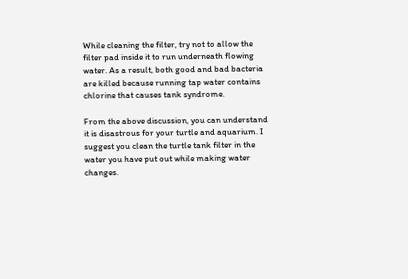While cleaning the filter, try not to allow the filter pad inside it to run underneath flowing water. As a result, both good and bad bacteria are killed because running tap water contains chlorine that causes tank syndrome.

From the above discussion, you can understand it is disastrous for your turtle and aquarium. I suggest you clean the turtle tank filter in the water you have put out while making water changes.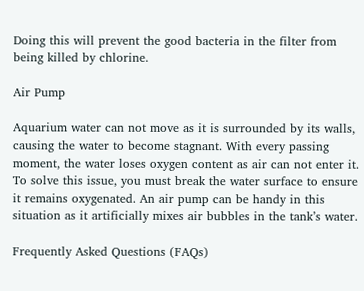Doing this will prevent the good bacteria in the filter from being killed by chlorine.

Air Pump

Aquarium water can not move as it is surrounded by its walls, causing the water to become stagnant. With every passing moment, the water loses oxygen content as air can not enter it. To solve this issue, you must break the water surface to ensure it remains oxygenated. An air pump can be handy in this situation as it artificially mixes air bubbles in the tank’s water.

Frequently Asked Questions (FAQs)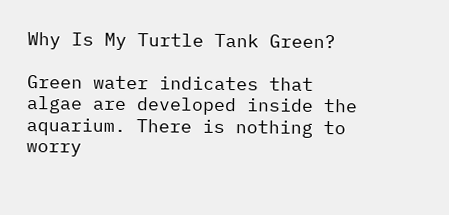Why Is My Turtle Tank Green?

Green water indicates that algae are developed inside the aquarium. There is nothing to worry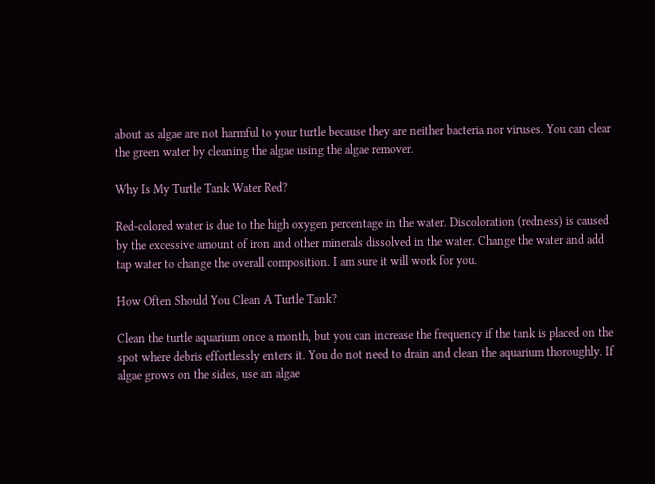about as algae are not harmful to your turtle because they are neither bacteria nor viruses. You can clear the green water by cleaning the algae using the algae remover.

Why Is My Turtle Tank Water Red?

Red-colored water is due to the high oxygen percentage in the water. Discoloration (redness) is caused by the excessive amount of iron and other minerals dissolved in the water. Change the water and add tap water to change the overall composition. I am sure it will work for you.

How Often Should You Clean A Turtle Tank?

Clean the turtle aquarium once a month, but you can increase the frequency if the tank is placed on the spot where debris effortlessly enters it. You do not need to drain and clean the aquarium thoroughly. If algae grows on the sides, use an algae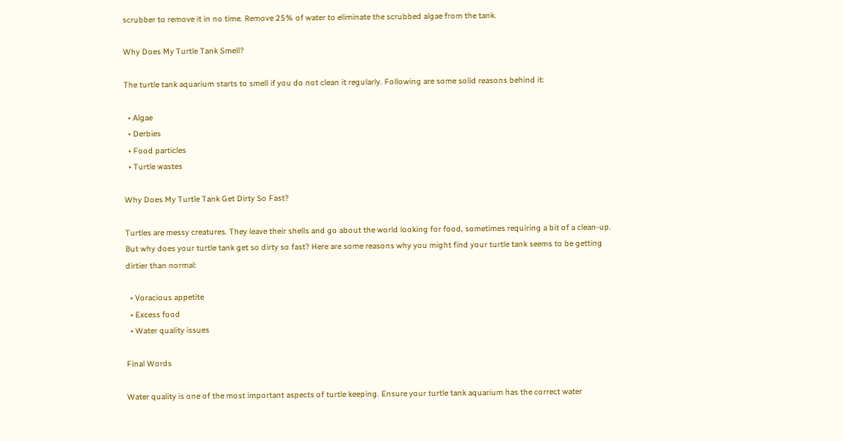scrubber to remove it in no time. Remove 25% of water to eliminate the scrubbed algae from the tank.

Why Does My Turtle Tank Smell?

The turtle tank aquarium starts to smell if you do not clean it regularly. Following are some solid reasons behind it:

  • Algae
  • Derbies
  • Food particles
  • Turtle wastes

Why Does My Turtle Tank Get Dirty So Fast?

Turtles are messy creatures. They leave their shells and go about the world looking for food, sometimes requiring a bit of a clean-up. But why does your turtle tank get so dirty so fast? Here are some reasons why you might find your turtle tank seems to be getting dirtier than normal:

  • Voracious appetite
  • Excess food
  • Water quality issues

Final Words

Water quality is one of the most important aspects of turtle keeping. Ensure your turtle tank aquarium has the correct water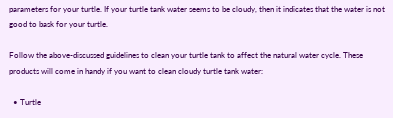parameters for your turtle. If your turtle tank water seems to be cloudy, then it indicates that the water is not good to bask for your turtle.

Follow the above-discussed guidelines to clean your turtle tank to affect the natural water cycle. These products will come in handy if you want to clean cloudy turtle tank water:

  • Turtle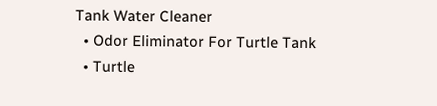Tank Water Cleaner
  • Odor Eliminator For Turtle Tank
  • Turtle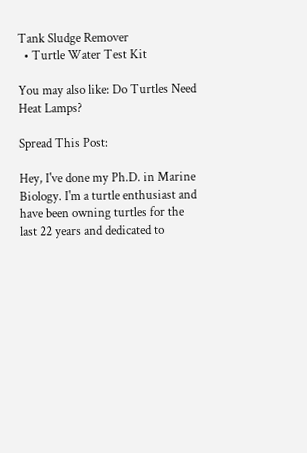Tank Sludge Remover
  • Turtle Water Test Kit

You may also like: Do Turtles Need Heat Lamps?

Spread This Post:

Hey, I've done my Ph.D. in Marine Biology. I'm a turtle enthusiast and have been owning turtles for the last 22 years and dedicated to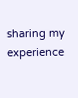sharing my experience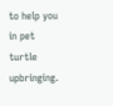to help you in pet turtle upbringing.